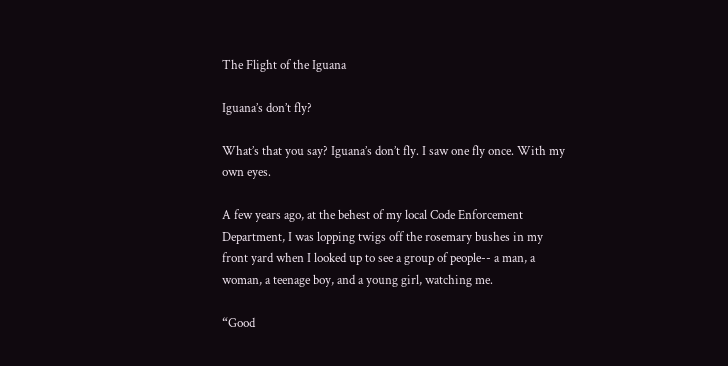The Flight of the Iguana

Iguana’s don’t fly?

What’s that you say? Iguana’s don’t fly. I saw one fly once. With my own eyes.

A few years ago, at the behest of my local Code Enforcement Department, I was lopping twigs off the rosemary bushes in my front yard when I looked up to see a group of people-- a man, a woman, a teenage boy, and a young girl, watching me.

“Good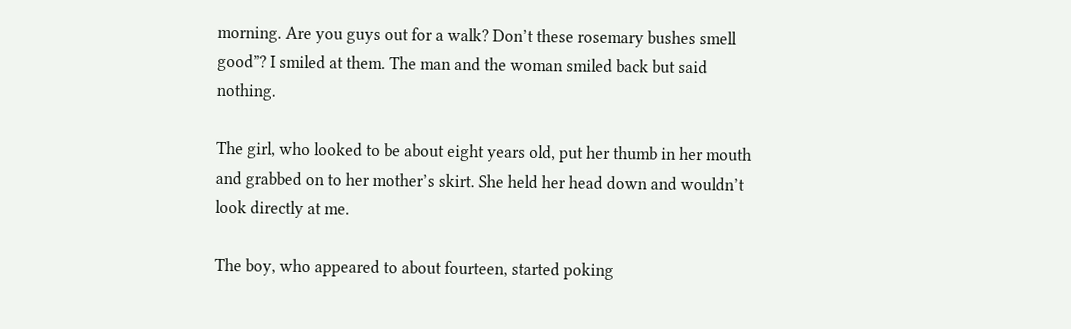morning. Are you guys out for a walk? Don’t these rosemary bushes smell good”? I smiled at them. The man and the woman smiled back but said nothing.

The girl, who looked to be about eight years old, put her thumb in her mouth and grabbed on to her mother’s skirt. She held her head down and wouldn’t look directly at me.

The boy, who appeared to about fourteen, started poking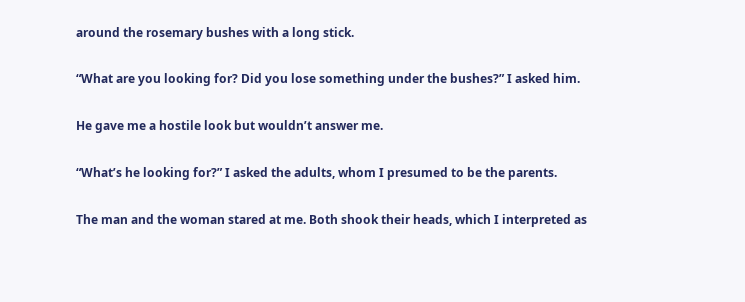around the rosemary bushes with a long stick.

“What are you looking for? Did you lose something under the bushes?” I asked him.

He gave me a hostile look but wouldn’t answer me.

“What’s he looking for?” I asked the adults, whom I presumed to be the parents.

The man and the woman stared at me. Both shook their heads, which I interpreted as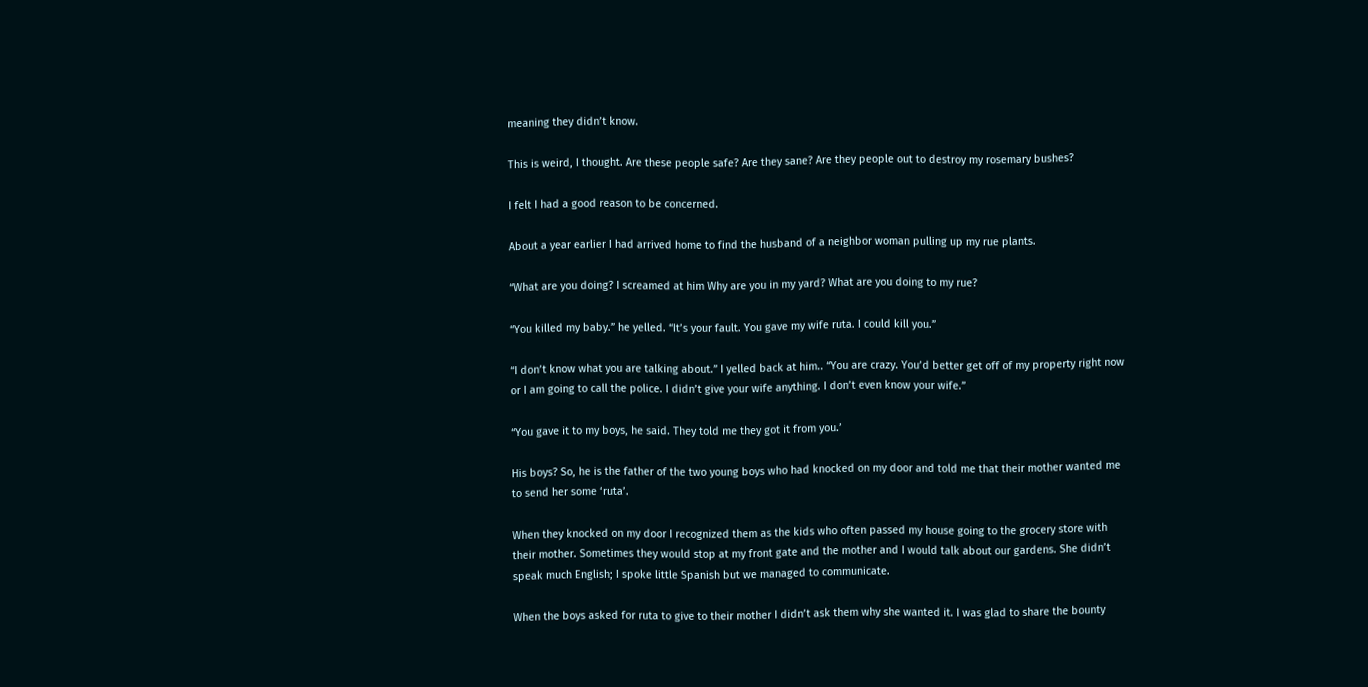meaning they didn’t know.

This is weird, I thought. Are these people safe? Are they sane? Are they people out to destroy my rosemary bushes?

I felt I had a good reason to be concerned.

About a year earlier I had arrived home to find the husband of a neighbor woman pulling up my rue plants.

“What are you doing? I screamed at him Why are you in my yard? What are you doing to my rue?

“You killed my baby.” he yelled. “It’s your fault. You gave my wife ruta. I could kill you.”

“I don’t know what you are talking about.” I yelled back at him.. “You are crazy. You’d better get off of my property right now or I am going to call the police. I didn’t give your wife anything. I don’t even know your wife.”

“You gave it to my boys, he said. They told me they got it from you.’

His boys? So, he is the father of the two young boys who had knocked on my door and told me that their mother wanted me to send her some ‘ruta’.

When they knocked on my door I recognized them as the kids who often passed my house going to the grocery store with their mother. Sometimes they would stop at my front gate and the mother and I would talk about our gardens. She didn’t speak much English; I spoke little Spanish but we managed to communicate.

When the boys asked for ruta to give to their mother I didn’t ask them why she wanted it. I was glad to share the bounty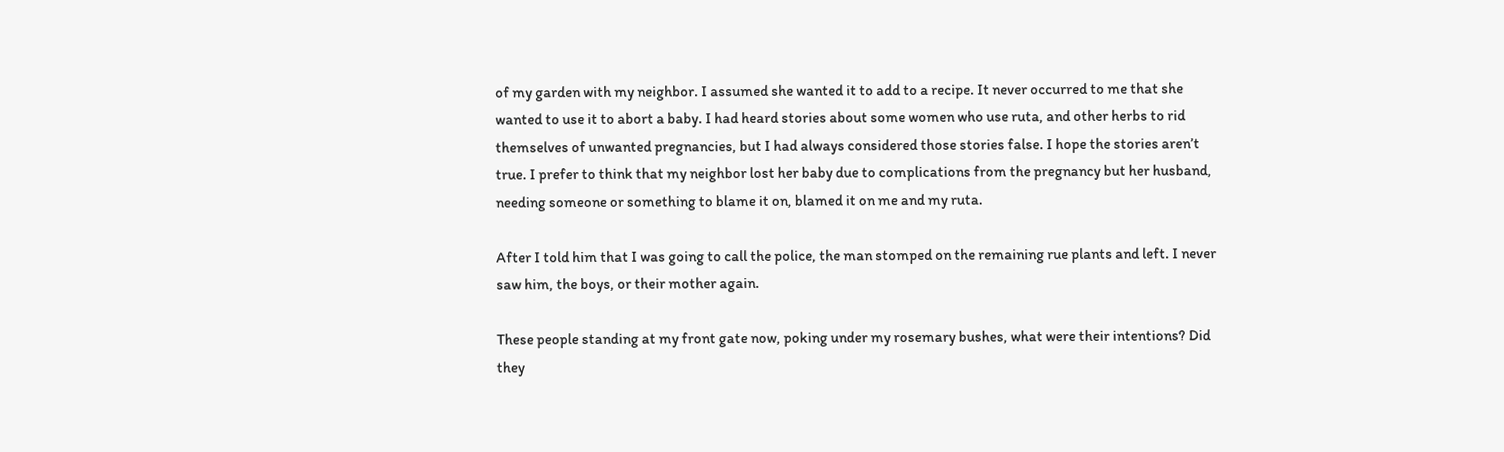of my garden with my neighbor. I assumed she wanted it to add to a recipe. It never occurred to me that she wanted to use it to abort a baby. I had heard stories about some women who use ruta, and other herbs to rid themselves of unwanted pregnancies, but I had always considered those stories false. I hope the stories aren’t true. I prefer to think that my neighbor lost her baby due to complications from the pregnancy but her husband, needing someone or something to blame it on, blamed it on me and my ruta.

After I told him that I was going to call the police, the man stomped on the remaining rue plants and left. I never saw him, the boys, or their mother again.

These people standing at my front gate now, poking under my rosemary bushes, what were their intentions? Did they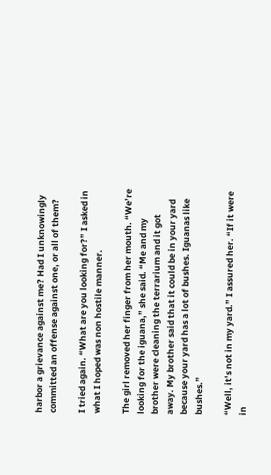harbor a grievance against me? Had I unknowingly committed an offense against one, or all of them?

I tried again. “What are you looking for?” I asked in what I hoped was non hostile manner.

The girl removed her finger from her mouth. “We’re looking for the iguana,” she said. “Me and my brother were cleaning the terrarium and it got away. My brother said that it could be in your yard because your yard has a lot of bushes. Iguanas like bushes.”

“Well, it’s not in my yard.” I assured her. “If it were in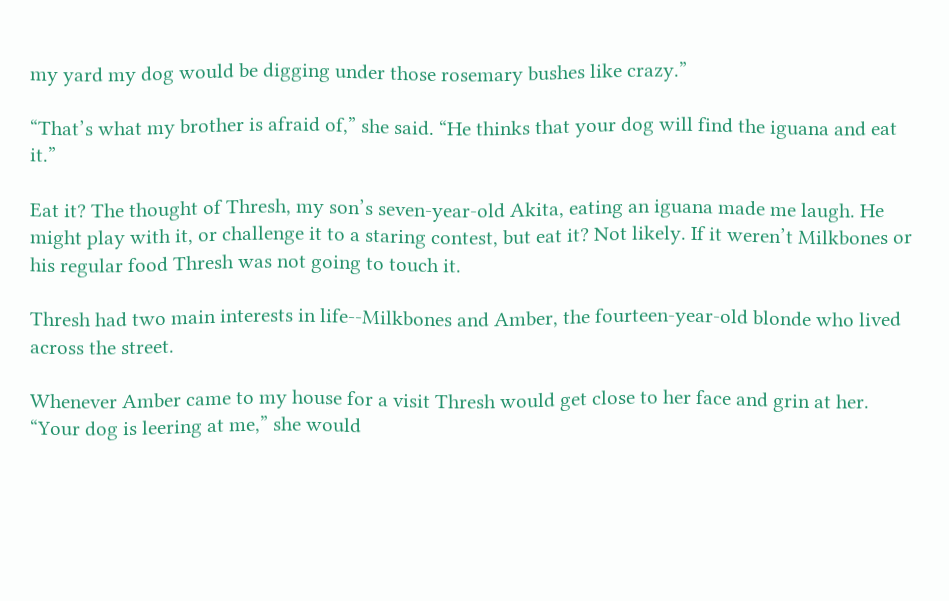my yard my dog would be digging under those rosemary bushes like crazy.”

“That’s what my brother is afraid of,” she said. “He thinks that your dog will find the iguana and eat it.”

Eat it? The thought of Thresh, my son’s seven-year-old Akita, eating an iguana made me laugh. He might play with it, or challenge it to a staring contest, but eat it? Not likely. If it weren’t Milkbones or his regular food Thresh was not going to touch it.

Thresh had two main interests in life--Milkbones and Amber, the fourteen-year-old blonde who lived across the street.

Whenever Amber came to my house for a visit Thresh would get close to her face and grin at her. “Your dog is leering at me,” she would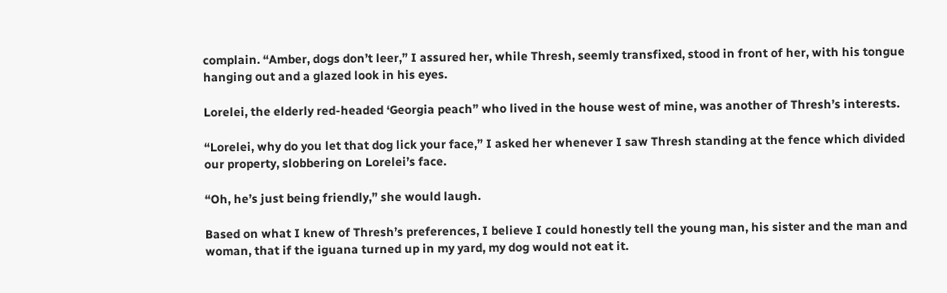complain. “Amber, dogs don’t leer,” I assured her, while Thresh, seemly transfixed, stood in front of her, with his tongue hanging out and a glazed look in his eyes.

Lorelei, the elderly red-headed ‘Georgia peach” who lived in the house west of mine, was another of Thresh’s interests.

“Lorelei, why do you let that dog lick your face,” I asked her whenever I saw Thresh standing at the fence which divided our property, slobbering on Lorelei’s face.

“Oh, he’s just being friendly,” she would laugh.

Based on what I knew of Thresh’s preferences, I believe I could honestly tell the young man, his sister and the man and woman, that if the iguana turned up in my yard, my dog would not eat it.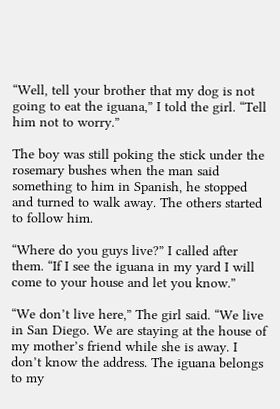“Well, tell your brother that my dog is not going to eat the iguana,” I told the girl. “Tell him not to worry.”

The boy was still poking the stick under the rosemary bushes when the man said something to him in Spanish, he stopped and turned to walk away. The others started to follow him.

“Where do you guys live?” I called after them. “If I see the iguana in my yard I will come to your house and let you know.”

“We don’t live here,” The girl said. “We live in San Diego. We are staying at the house of my mother’s friend while she is away. I don’t know the address. The iguana belongs to my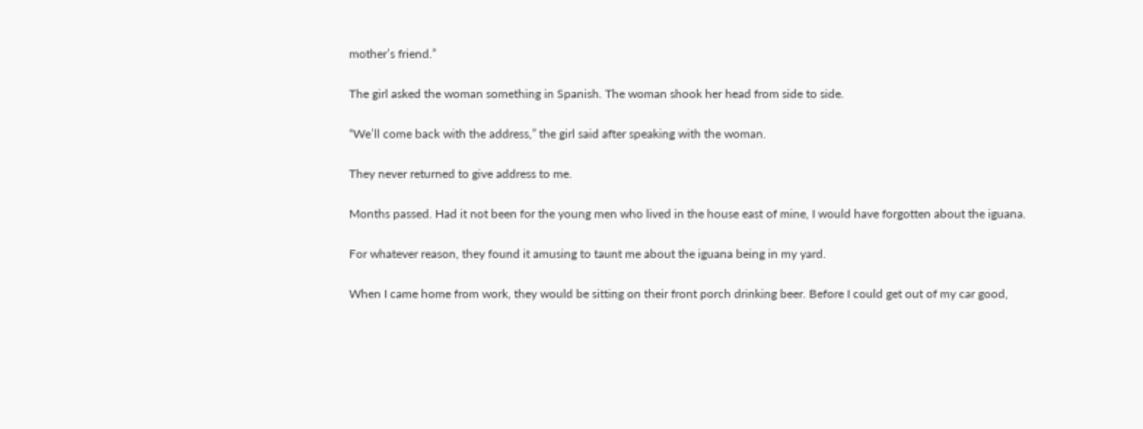mother’s friend.”

The girl asked the woman something in Spanish. The woman shook her head from side to side.

“We’ll come back with the address,” the girl said after speaking with the woman.

They never returned to give address to me.

Months passed. Had it not been for the young men who lived in the house east of mine, I would have forgotten about the iguana.

For whatever reason, they found it amusing to taunt me about the iguana being in my yard.

When I came home from work, they would be sitting on their front porch drinking beer. Before I could get out of my car good,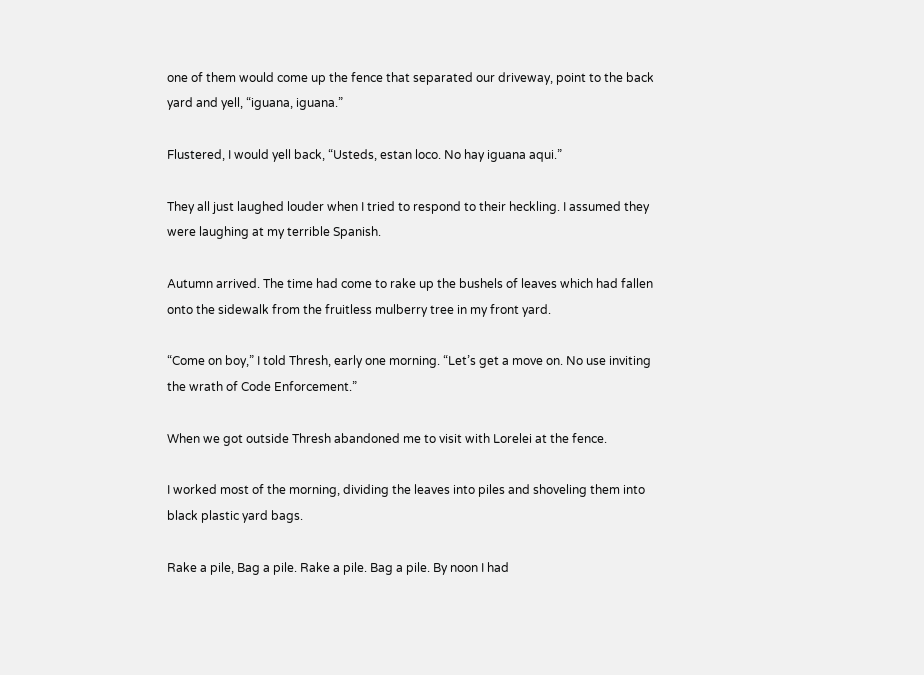one of them would come up the fence that separated our driveway, point to the back yard and yell, “iguana, iguana.”

Flustered, I would yell back, “Usteds, estan loco. No hay iguana aqui.”

They all just laughed louder when I tried to respond to their heckling. I assumed they were laughing at my terrible Spanish.

Autumn arrived. The time had come to rake up the bushels of leaves which had fallen onto the sidewalk from the fruitless mulberry tree in my front yard.

“Come on boy,” I told Thresh, early one morning. “Let’s get a move on. No use inviting the wrath of Code Enforcement.”

When we got outside Thresh abandoned me to visit with Lorelei at the fence.

I worked most of the morning, dividing the leaves into piles and shoveling them into black plastic yard bags.

Rake a pile, Bag a pile. Rake a pile. Bag a pile. By noon I had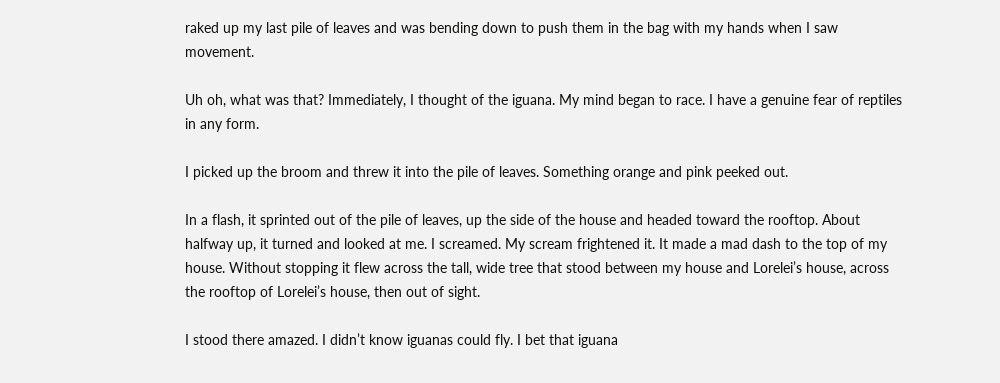raked up my last pile of leaves and was bending down to push them in the bag with my hands when I saw movement.

Uh oh, what was that? Immediately, I thought of the iguana. My mind began to race. I have a genuine fear of reptiles in any form.

I picked up the broom and threw it into the pile of leaves. Something orange and pink peeked out.

In a flash, it sprinted out of the pile of leaves, up the side of the house and headed toward the rooftop. About halfway up, it turned and looked at me. I screamed. My scream frightened it. It made a mad dash to the top of my house. Without stopping it flew across the tall, wide tree that stood between my house and Lorelei’s house, across the rooftop of Lorelei’s house, then out of sight.

I stood there amazed. I didn’t know iguanas could fly. I bet that iguana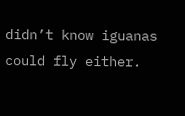didn’t know iguanas could fly either.